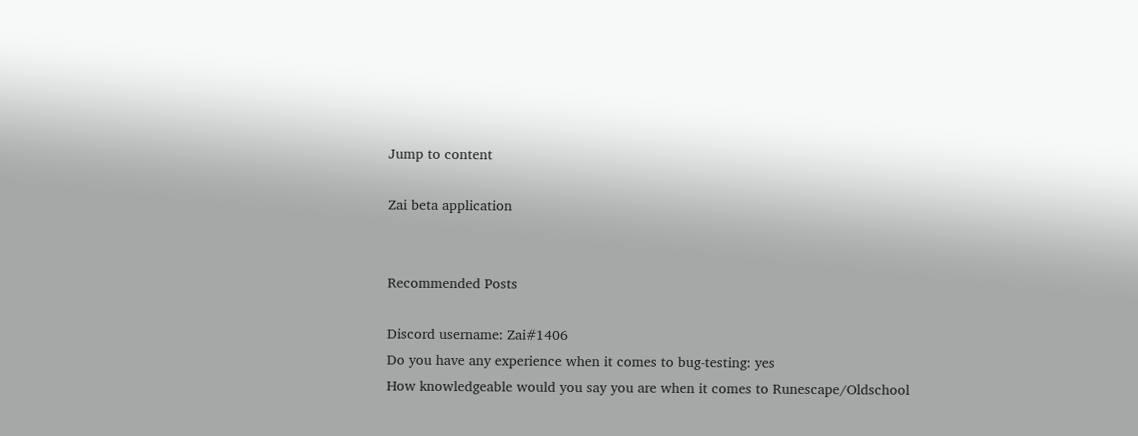Jump to content

Zai beta application


Recommended Posts

Discord username: Zai#1406
Do you have any experience when it comes to bug-testing: yes
How knowledgeable would you say you are when it comes to Runescape/Oldschool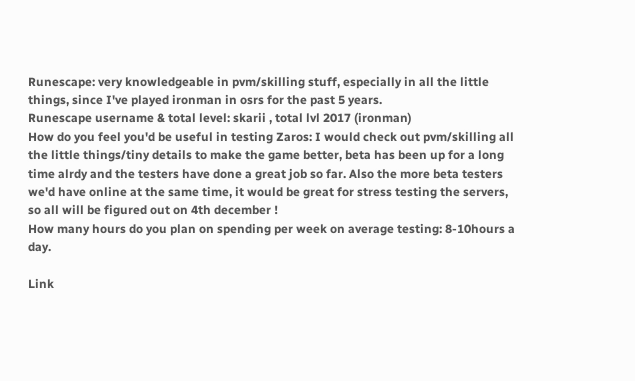Runescape: very knowledgeable in pvm/skilling stuff, especially in all the little things, since I've played ironman in osrs for the past 5 years.
Runescape username & total level: skarii , total lvl 2017 (ironman)
How do you feel you'd be useful in testing Zaros: I would check out pvm/skilling all the little things/tiny details to make the game better, beta has been up for a long time alrdy and the testers have done a great job so far. Also the more beta testers we'd have online at the same time, it would be great for stress testing the servers, so all will be figured out on 4th december !
How many hours do you plan on spending per week on average testing: 8-10hours a day.

Link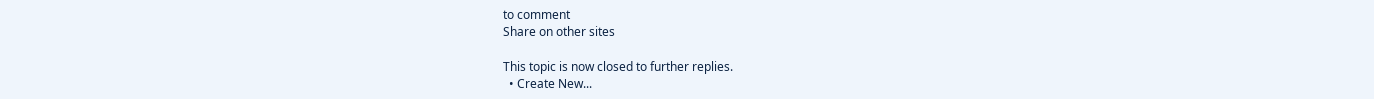to comment
Share on other sites

This topic is now closed to further replies.
  • Create New...